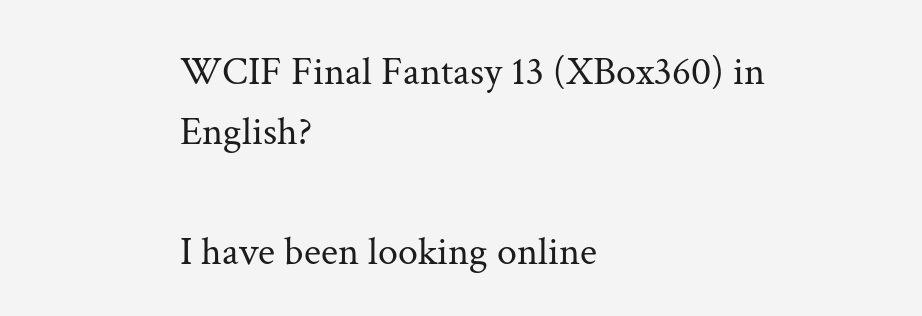WCIF Final Fantasy 13 (XBox360) in English?

I have been looking online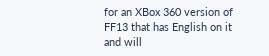for an XBox 360 version of FF13 that has English on it and will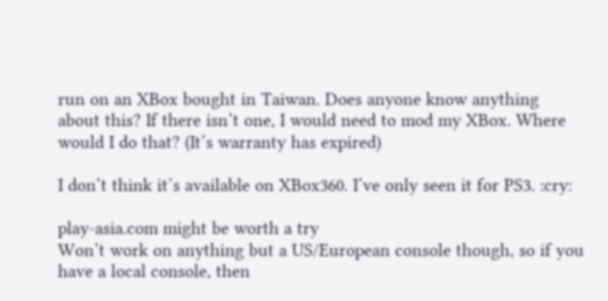run on an XBox bought in Taiwan. Does anyone know anything about this? If there isn’t one, I would need to mod my XBox. Where would I do that? (It’s warranty has expired)

I don’t think it’s available on XBox360. I’ve only seen it for PS3. :cry:

play-asia.com might be worth a try
Won’t work on anything but a US/European console though, so if you have a local console, then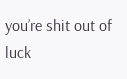you’re shit out of luck